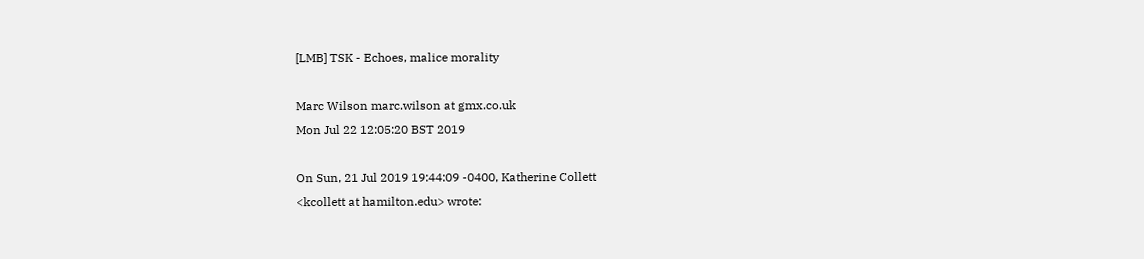[LMB] TSK - Echoes, malice morality

Marc Wilson marc.wilson at gmx.co.uk
Mon Jul 22 12:05:20 BST 2019

On Sun, 21 Jul 2019 19:44:09 -0400, Katherine Collett
<kcollett at hamilton.edu> wrote: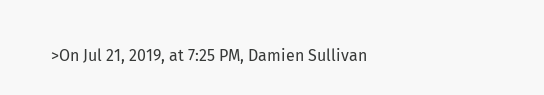>On Jul 21, 2019, at 7:25 PM, Damien Sullivan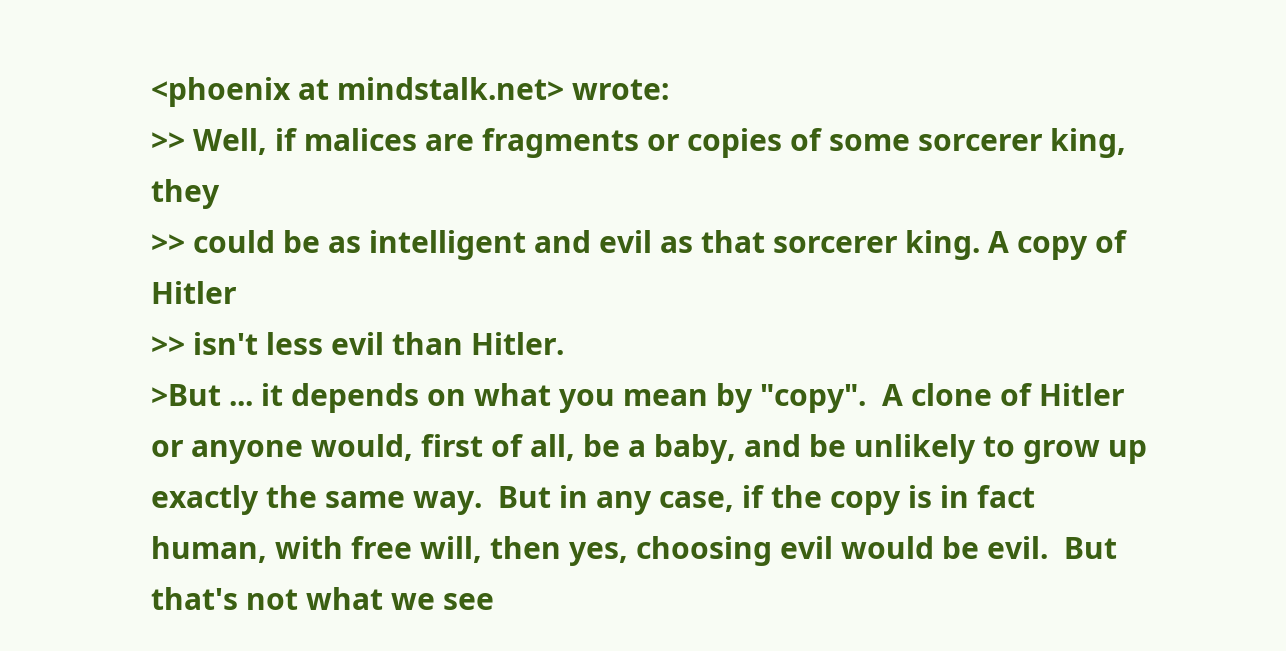<phoenix at mindstalk.net> wrote:
>> Well, if malices are fragments or copies of some sorcerer king, they
>> could be as intelligent and evil as that sorcerer king. A copy of Hitler
>> isn't less evil than Hitler.
>But ... it depends on what you mean by "copy".  A clone of Hitler or anyone would, first of all, be a baby, and be unlikely to grow up exactly the same way.  But in any case, if the copy is in fact human, with free will, then yes, choosing evil would be evil.  But that's not what we see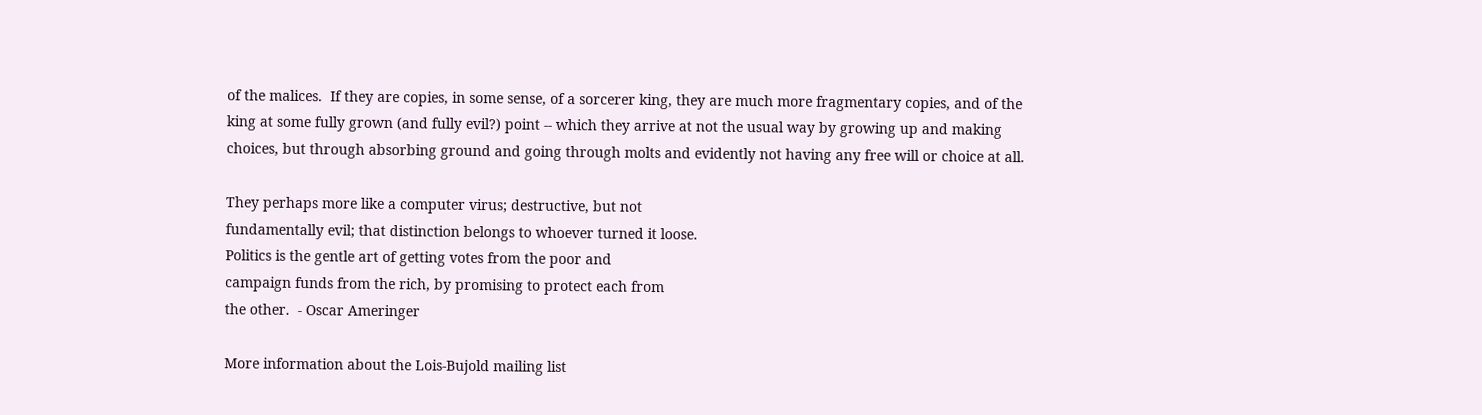of the malices.  If they are copies, in some sense, of a sorcerer king, they are much more fragmentary copies, and of the king at some fully grown (and fully evil?) point -- which they arrive at not the usual way by growing up and making choices, but through absorbing ground and going through molts and evidently not having any free will or choice at all.

They perhaps more like a computer virus; destructive, but not
fundamentally evil; that distinction belongs to whoever turned it loose.
Politics is the gentle art of getting votes from the poor and
campaign funds from the rich, by promising to protect each from
the other.  - Oscar Ameringer

More information about the Lois-Bujold mailing list